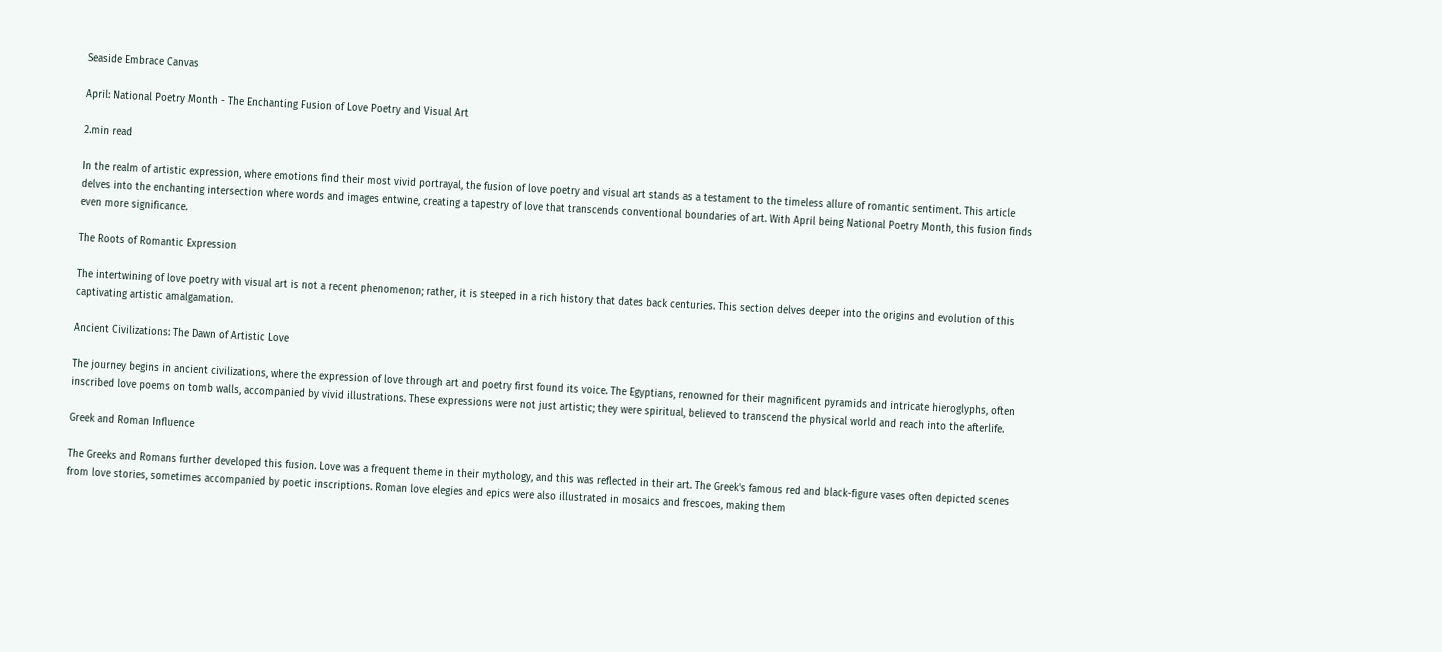Seaside Embrace Canvas

April: National Poetry Month - The Enchanting Fusion of Love Poetry and Visual Art

2.min read

In the realm of artistic expression, where emotions find their most vivid portrayal, the fusion of love poetry and visual art stands as a testament to the timeless allure of romantic sentiment. This article delves into the enchanting intersection where words and images entwine, creating a tapestry of love that transcends conventional boundaries of art. With April being National Poetry Month, this fusion finds even more significance.

The Roots of Romantic Expression

The intertwining of love poetry with visual art is not a recent phenomenon; rather, it is steeped in a rich history that dates back centuries. This section delves deeper into the origins and evolution of this captivating artistic amalgamation.

Ancient Civilizations: The Dawn of Artistic Love

The journey begins in ancient civilizations, where the expression of love through art and poetry first found its voice. The Egyptians, renowned for their magnificent pyramids and intricate hieroglyphs, often inscribed love poems on tomb walls, accompanied by vivid illustrations. These expressions were not just artistic; they were spiritual, believed to transcend the physical world and reach into the afterlife.

Greek and Roman Influence

The Greeks and Romans further developed this fusion. Love was a frequent theme in their mythology, and this was reflected in their art. The Greek's famous red and black-figure vases often depicted scenes from love stories, sometimes accompanied by poetic inscriptions. Roman love elegies and epics were also illustrated in mosaics and frescoes, making them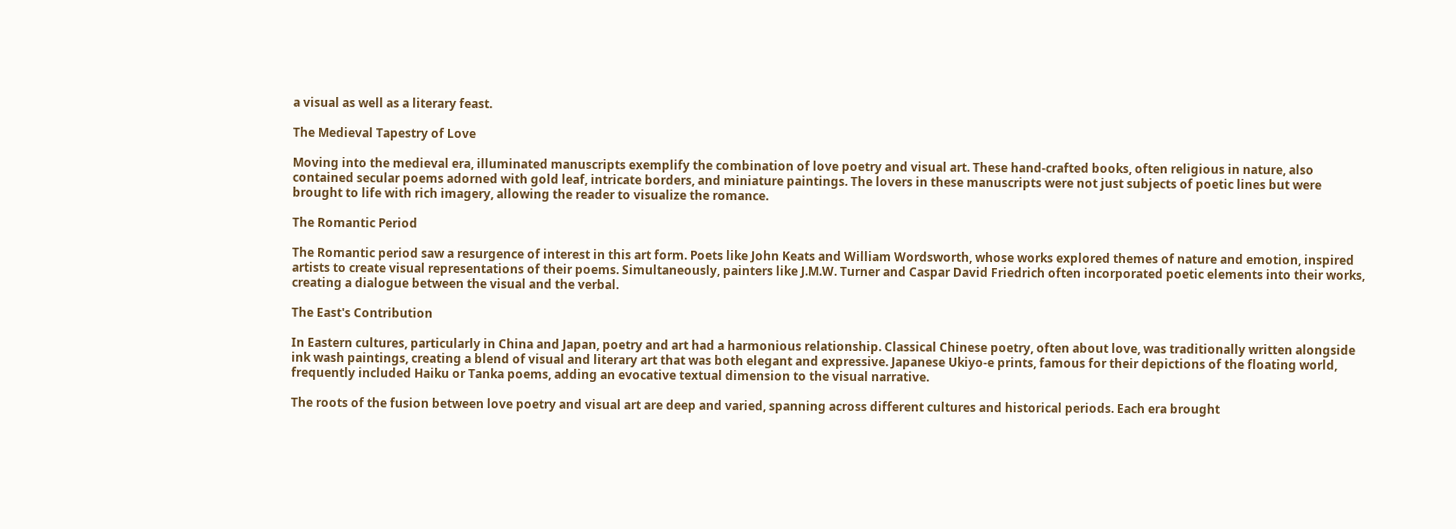a visual as well as a literary feast.

The Medieval Tapestry of Love

Moving into the medieval era, illuminated manuscripts exemplify the combination of love poetry and visual art. These hand-crafted books, often religious in nature, also contained secular poems adorned with gold leaf, intricate borders, and miniature paintings. The lovers in these manuscripts were not just subjects of poetic lines but were brought to life with rich imagery, allowing the reader to visualize the romance.

The Romantic Period

The Romantic period saw a resurgence of interest in this art form. Poets like John Keats and William Wordsworth, whose works explored themes of nature and emotion, inspired artists to create visual representations of their poems. Simultaneously, painters like J.M.W. Turner and Caspar David Friedrich often incorporated poetic elements into their works, creating a dialogue between the visual and the verbal.

The East's Contribution

In Eastern cultures, particularly in China and Japan, poetry and art had a harmonious relationship. Classical Chinese poetry, often about love, was traditionally written alongside ink wash paintings, creating a blend of visual and literary art that was both elegant and expressive. Japanese Ukiyo-e prints, famous for their depictions of the floating world, frequently included Haiku or Tanka poems, adding an evocative textual dimension to the visual narrative.

The roots of the fusion between love poetry and visual art are deep and varied, spanning across different cultures and historical periods. Each era brought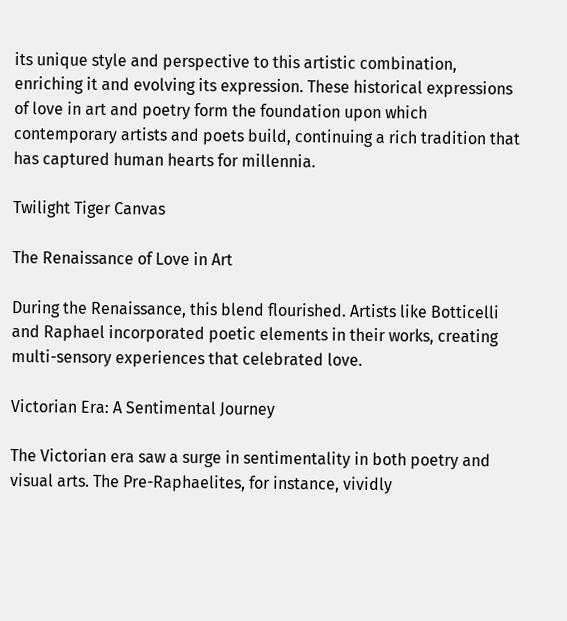its unique style and perspective to this artistic combination, enriching it and evolving its expression. These historical expressions of love in art and poetry form the foundation upon which contemporary artists and poets build, continuing a rich tradition that has captured human hearts for millennia.

Twilight Tiger Canvas

The Renaissance of Love in Art

During the Renaissance, this blend flourished. Artists like Botticelli and Raphael incorporated poetic elements in their works, creating multi-sensory experiences that celebrated love.

Victorian Era: A Sentimental Journey

The Victorian era saw a surge in sentimentality in both poetry and visual arts. The Pre-Raphaelites, for instance, vividly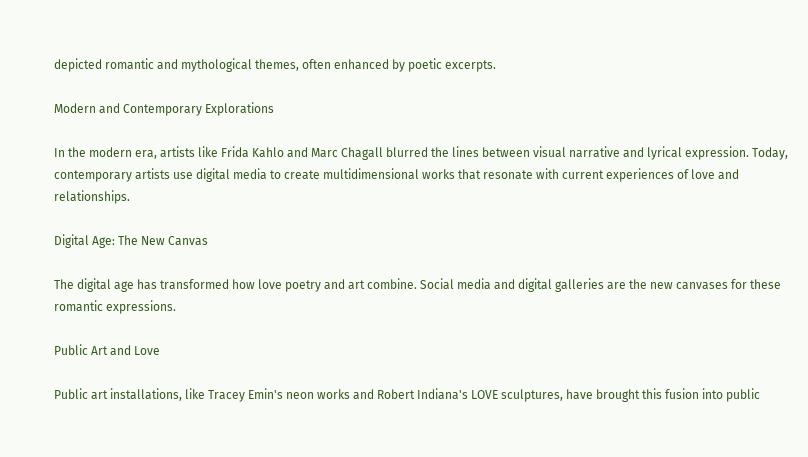depicted romantic and mythological themes, often enhanced by poetic excerpts.

Modern and Contemporary Explorations

In the modern era, artists like Frida Kahlo and Marc Chagall blurred the lines between visual narrative and lyrical expression. Today, contemporary artists use digital media to create multidimensional works that resonate with current experiences of love and relationships.

Digital Age: The New Canvas

The digital age has transformed how love poetry and art combine. Social media and digital galleries are the new canvases for these romantic expressions.

Public Art and Love

Public art installations, like Tracey Emin's neon works and Robert Indiana's LOVE sculptures, have brought this fusion into public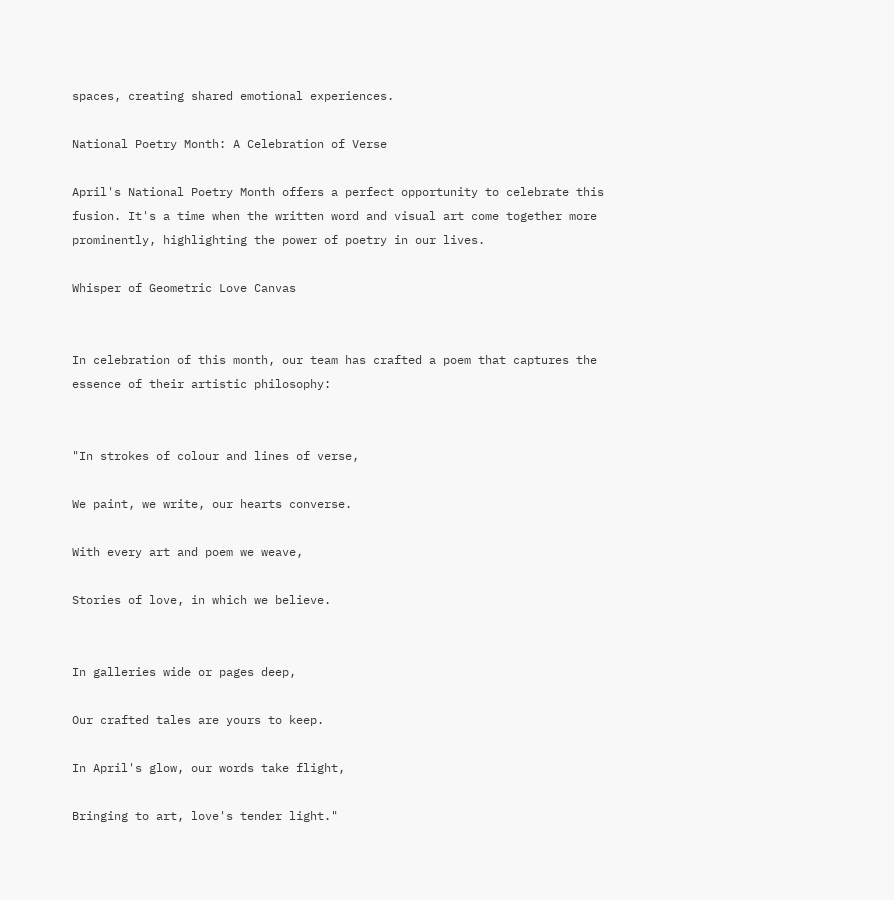spaces, creating shared emotional experiences.

National Poetry Month: A Celebration of Verse

April's National Poetry Month offers a perfect opportunity to celebrate this fusion. It's a time when the written word and visual art come together more prominently, highlighting the power of poetry in our lives.

Whisper of Geometric Love Canvas


In celebration of this month, our team has crafted a poem that captures the essence of their artistic philosophy:


"In strokes of colour and lines of verse,

We paint, we write, our hearts converse.

With every art and poem we weave,

Stories of love, in which we believe.


In galleries wide or pages deep,

Our crafted tales are yours to keep.

In April's glow, our words take flight,

Bringing to art, love's tender light."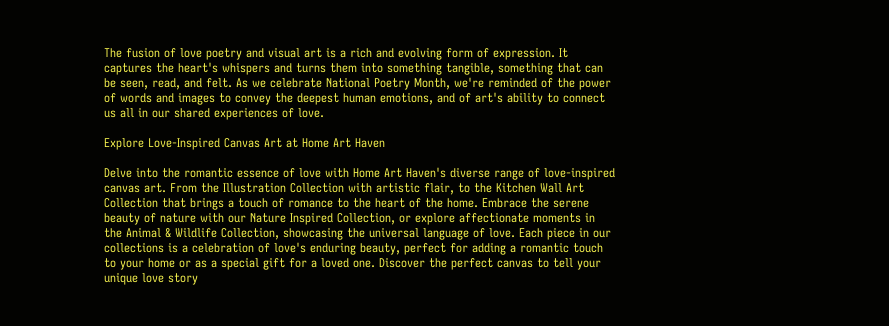The fusion of love poetry and visual art is a rich and evolving form of expression. It captures the heart's whispers and turns them into something tangible, something that can be seen, read, and felt. As we celebrate National Poetry Month, we're reminded of the power of words and images to convey the deepest human emotions, and of art's ability to connect us all in our shared experiences of love.

Explore Love-Inspired Canvas Art at Home Art Haven

Delve into the romantic essence of love with Home Art Haven's diverse range of love-inspired canvas art. From the Illustration Collection with artistic flair, to the Kitchen Wall Art Collection that brings a touch of romance to the heart of the home. Embrace the serene beauty of nature with our Nature Inspired Collection, or explore affectionate moments in the Animal & Wildlife Collection, showcasing the universal language of love. Each piece in our collections is a celebration of love's enduring beauty, perfect for adding a romantic touch to your home or as a special gift for a loved one. Discover the perfect canvas to tell your unique love story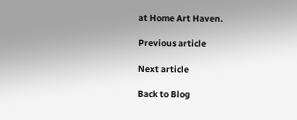at Home Art Haven.

Previous article

Next article

Back to Blog